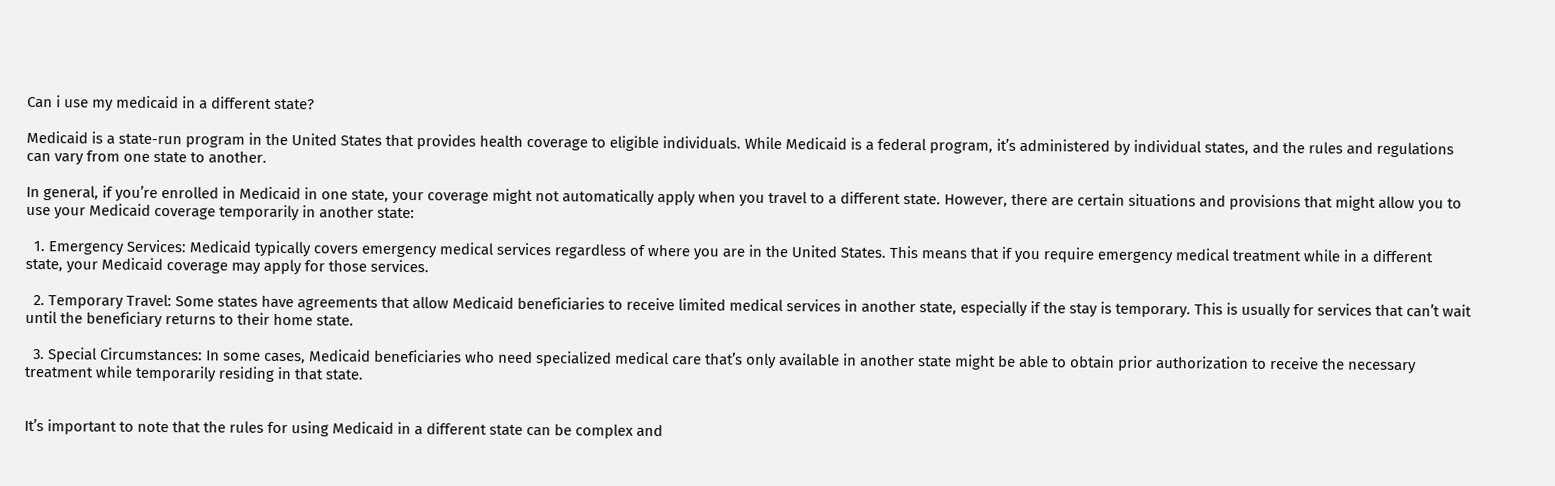Can i use my medicaid in a different state?

Medicaid is a state-run program in the United States that provides health coverage to eligible individuals. While Medicaid is a federal program, it’s administered by individual states, and the rules and regulations can vary from one state to another.

In general, if you’re enrolled in Medicaid in one state, your coverage might not automatically apply when you travel to a different state. However, there are certain situations and provisions that might allow you to use your Medicaid coverage temporarily in another state:

  1. Emergency Services: Medicaid typically covers emergency medical services regardless of where you are in the United States. This means that if you require emergency medical treatment while in a different state, your Medicaid coverage may apply for those services.

  2. Temporary Travel: Some states have agreements that allow Medicaid beneficiaries to receive limited medical services in another state, especially if the stay is temporary. This is usually for services that can’t wait until the beneficiary returns to their home state.

  3. Special Circumstances: In some cases, Medicaid beneficiaries who need specialized medical care that’s only available in another state might be able to obtain prior authorization to receive the necessary treatment while temporarily residing in that state.


It’s important to note that the rules for using Medicaid in a different state can be complex and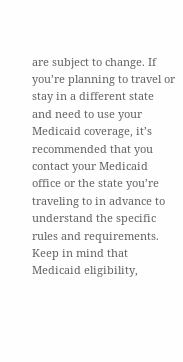are subject to change. If you’re planning to travel or stay in a different state and need to use your Medicaid coverage, it’s recommended that you contact your Medicaid office or the state you’re traveling to in advance to understand the specific rules and requirements. Keep in mind that Medicaid eligibility,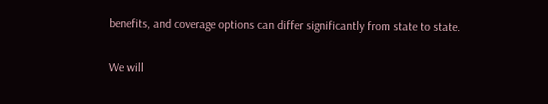benefits, and coverage options can differ significantly from state to state.

We will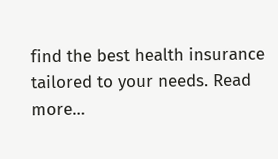find the best health insurance tailored to your needs. Read more…